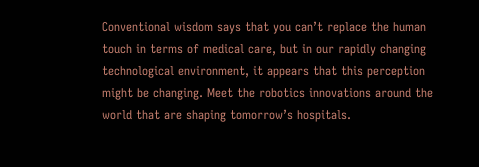Conventional wisdom says that you can’t replace the human touch in terms of medical care, but in our rapidly changing technological environment, it appears that this perception might be changing. Meet the robotics innovations around the world that are shaping tomorrow’s hospitals.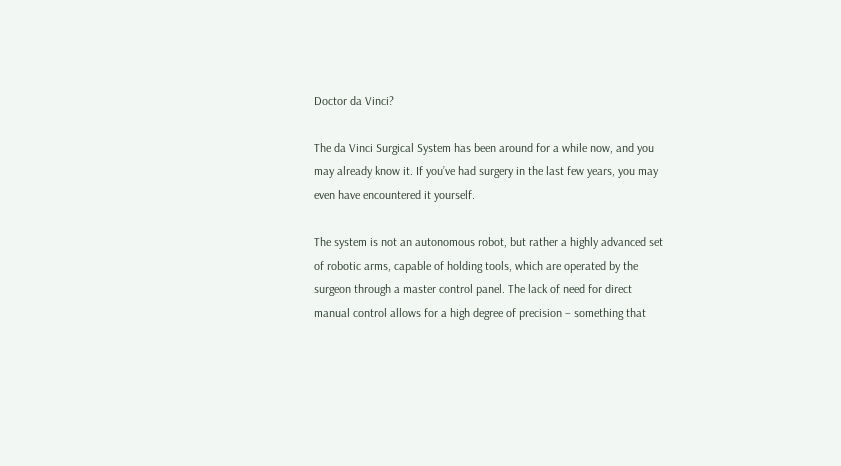Doctor da Vinci?

The da Vinci Surgical System has been around for a while now, and you may already know it. If you’ve had surgery in the last few years, you may even have encountered it yourself.

The system is not an autonomous robot, but rather a highly advanced set of robotic arms, capable of holding tools, which are operated by the surgeon through a master control panel. The lack of need for direct manual control allows for a high degree of precision – something that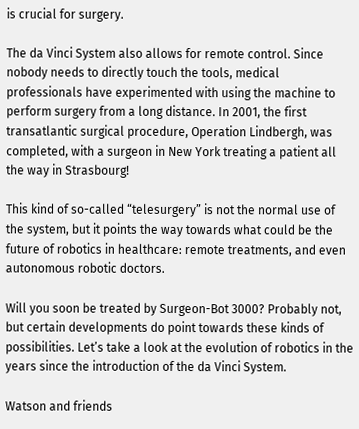is crucial for surgery.

The da Vinci System also allows for remote control. Since nobody needs to directly touch the tools, medical professionals have experimented with using the machine to perform surgery from a long distance. In 2001, the first transatlantic surgical procedure, Operation Lindbergh, was completed, with a surgeon in New York treating a patient all the way in Strasbourg!

This kind of so-called “telesurgery” is not the normal use of the system, but it points the way towards what could be the future of robotics in healthcare: remote treatments, and even autonomous robotic doctors.

Will you soon be treated by Surgeon-Bot 3000? Probably not, but certain developments do point towards these kinds of possibilities. Let’s take a look at the evolution of robotics in the years since the introduction of the da Vinci System.

Watson and friends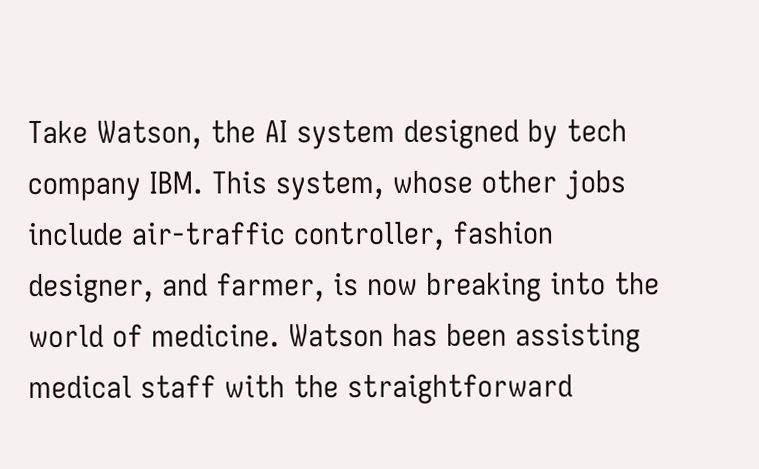Take Watson, the AI system designed by tech company IBM. This system, whose other jobs include air-traffic controller, fashion designer, and farmer, is now breaking into the world of medicine. Watson has been assisting medical staff with the straightforward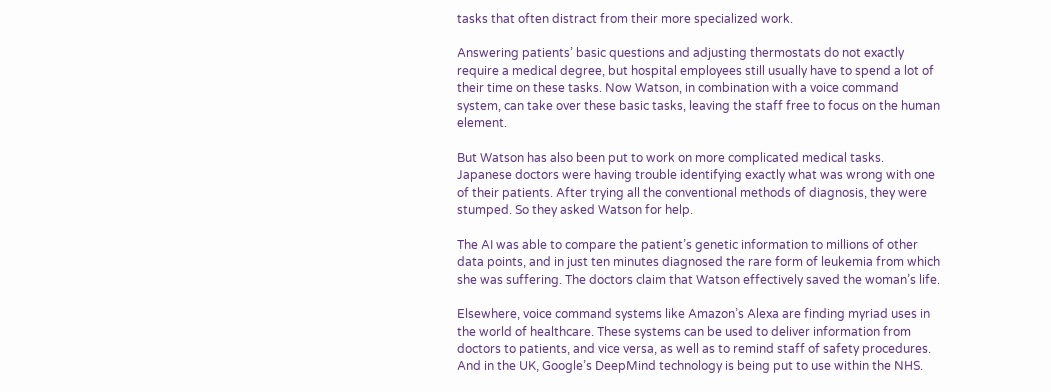tasks that often distract from their more specialized work.

Answering patients’ basic questions and adjusting thermostats do not exactly require a medical degree, but hospital employees still usually have to spend a lot of their time on these tasks. Now Watson, in combination with a voice command system, can take over these basic tasks, leaving the staff free to focus on the human element.

But Watson has also been put to work on more complicated medical tasks. Japanese doctors were having trouble identifying exactly what was wrong with one of their patients. After trying all the conventional methods of diagnosis, they were stumped. So they asked Watson for help.

The AI was able to compare the patient’s genetic information to millions of other data points, and in just ten minutes diagnosed the rare form of leukemia from which she was suffering. The doctors claim that Watson effectively saved the woman’s life.

Elsewhere, voice command systems like Amazon’s Alexa are finding myriad uses in the world of healthcare. These systems can be used to deliver information from doctors to patients, and vice versa, as well as to remind staff of safety procedures. And in the UK, Google’s DeepMind technology is being put to use within the NHS.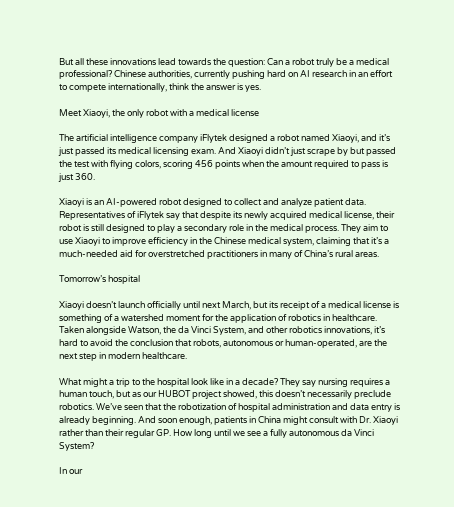But all these innovations lead towards the question: Can a robot truly be a medical professional? Chinese authorities, currently pushing hard on AI research in an effort to compete internationally, think the answer is yes.

Meet Xiaoyi, the only robot with a medical license

The artificial intelligence company iFlytek designed a robot named Xiaoyi, and it’s just passed its medical licensing exam. And Xiaoyi didn’t just scrape by but passed the test with flying colors, scoring 456 points when the amount required to pass is just 360.

Xiaoyi is an AI-powered robot designed to collect and analyze patient data. Representatives of iFlytek say that despite its newly acquired medical license, their robot is still designed to play a secondary role in the medical process. They aim to use Xiaoyi to improve efficiency in the Chinese medical system, claiming that it’s a much-needed aid for overstretched practitioners in many of China’s rural areas.

Tomorrow’s hospital

Xiaoyi doesn’t launch officially until next March, but its receipt of a medical license is something of a watershed moment for the application of robotics in healthcare. Taken alongside Watson, the da Vinci System, and other robotics innovations, it’s hard to avoid the conclusion that robots, autonomous or human-operated, are the next step in modern healthcare.

What might a trip to the hospital look like in a decade? They say nursing requires a human touch, but as our HUBOT project showed, this doesn’t necessarily preclude robotics. We’ve seen that the robotization of hospital administration and data entry is already beginning. And soon enough, patients in China might consult with Dr. Xiaoyi rather than their regular GP. How long until we see a fully autonomous da Vinci System?

In our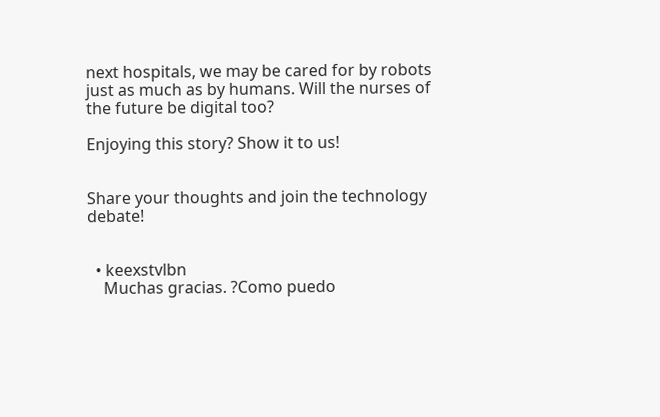next hospitals, we may be cared for by robots just as much as by humans. Will the nurses of the future be digital too?

Enjoying this story? Show it to us!


Share your thoughts and join the technology debate!


  • keexstvlbn
    Muchas gracias. ?Como puedo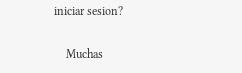iniciar sesion?

    Muchas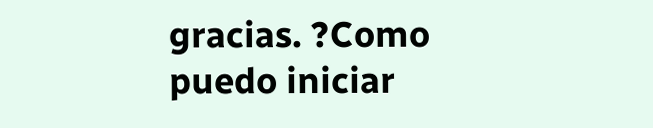gracias. ?Como puedo iniciar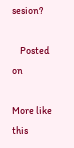sesion?

    Posted on

More like this